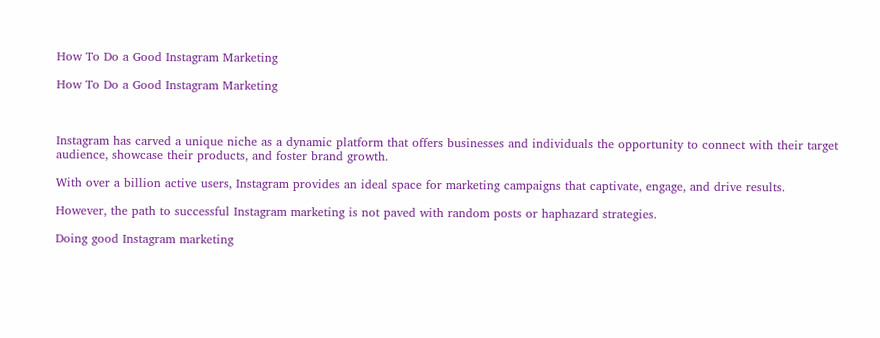How To Do a Good Instagram Marketing

How To Do a Good Instagram Marketing



Instagram has carved a unique niche as a dynamic platform that offers businesses and individuals the opportunity to connect with their target audience, showcase their products, and foster brand growth.

With over a billion active users, Instagram provides an ideal space for marketing campaigns that captivate, engage, and drive results.

However, the path to successful Instagram marketing is not paved with random posts or haphazard strategies.

Doing good Instagram marketing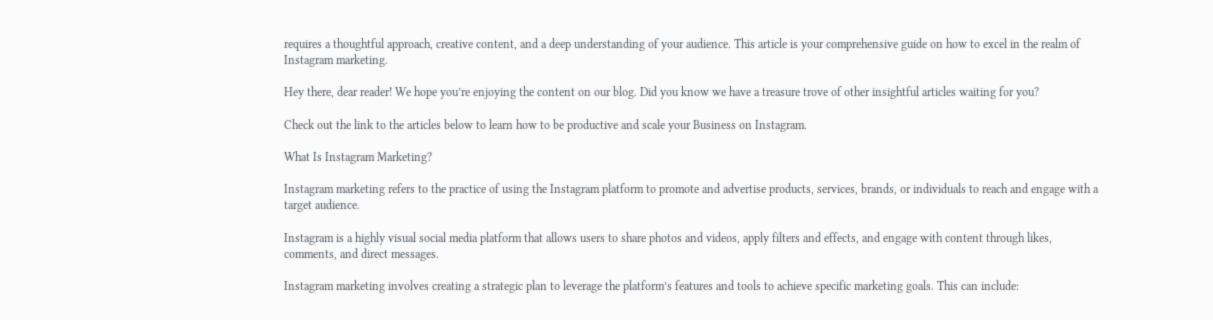requires a thoughtful approach, creative content, and a deep understanding of your audience. This article is your comprehensive guide on how to excel in the realm of Instagram marketing.

Hey there, dear reader! We hope you’re enjoying the content on our blog. Did you know we have a treasure trove of other insightful articles waiting for you?

Check out the link to the articles below to learn how to be productive and scale your Business on Instagram.

What Is Instagram Marketing?

Instagram marketing refers to the practice of using the Instagram platform to promote and advertise products, services, brands, or individuals to reach and engage with a target audience.

Instagram is a highly visual social media platform that allows users to share photos and videos, apply filters and effects, and engage with content through likes, comments, and direct messages.

Instagram marketing involves creating a strategic plan to leverage the platform’s features and tools to achieve specific marketing goals. This can include: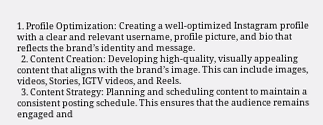1. Profile Optimization: Creating a well-optimized Instagram profile with a clear and relevant username, profile picture, and bio that reflects the brand’s identity and message.
  2. Content Creation: Developing high-quality, visually appealing content that aligns with the brand’s image. This can include images, videos, Stories, IGTV videos, and Reels.
  3. Content Strategy: Planning and scheduling content to maintain a consistent posting schedule. This ensures that the audience remains engaged and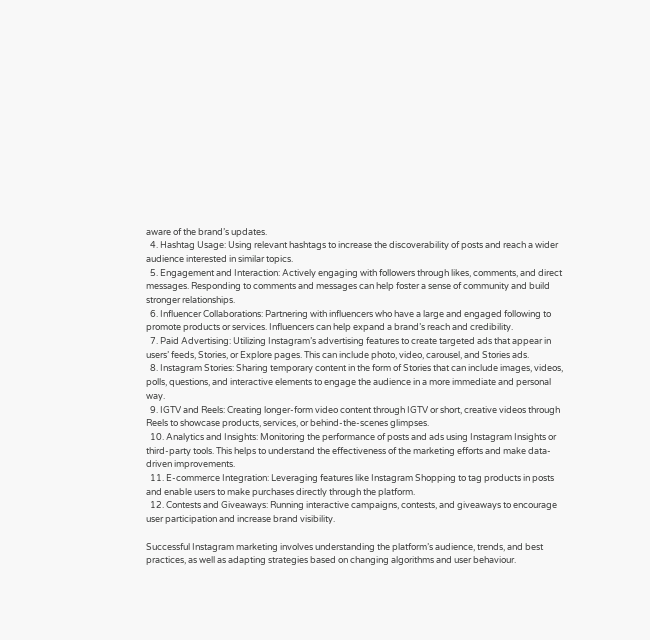aware of the brand’s updates.
  4. Hashtag Usage: Using relevant hashtags to increase the discoverability of posts and reach a wider audience interested in similar topics.
  5. Engagement and Interaction: Actively engaging with followers through likes, comments, and direct messages. Responding to comments and messages can help foster a sense of community and build stronger relationships.
  6. Influencer Collaborations: Partnering with influencers who have a large and engaged following to promote products or services. Influencers can help expand a brand’s reach and credibility.
  7. Paid Advertising: Utilizing Instagram’s advertising features to create targeted ads that appear in users’ feeds, Stories, or Explore pages. This can include photo, video, carousel, and Stories ads.
  8. Instagram Stories: Sharing temporary content in the form of Stories that can include images, videos, polls, questions, and interactive elements to engage the audience in a more immediate and personal way.
  9. IGTV and Reels: Creating longer-form video content through IGTV or short, creative videos through Reels to showcase products, services, or behind-the-scenes glimpses.
  10. Analytics and Insights: Monitoring the performance of posts and ads using Instagram Insights or third-party tools. This helps to understand the effectiveness of the marketing efforts and make data-driven improvements.
  11. E-commerce Integration: Leveraging features like Instagram Shopping to tag products in posts and enable users to make purchases directly through the platform.
  12. Contests and Giveaways: Running interactive campaigns, contests, and giveaways to encourage user participation and increase brand visibility.

Successful Instagram marketing involves understanding the platform’s audience, trends, and best practices, as well as adapting strategies based on changing algorithms and user behaviour.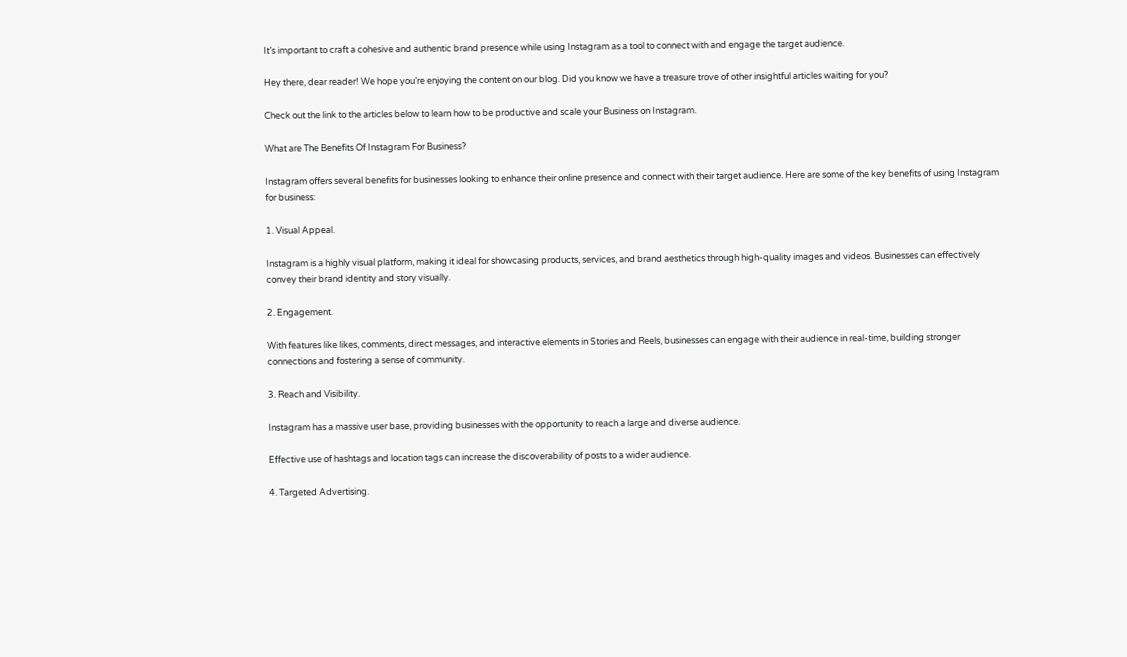It’s important to craft a cohesive and authentic brand presence while using Instagram as a tool to connect with and engage the target audience.

Hey there, dear reader! We hope you’re enjoying the content on our blog. Did you know we have a treasure trove of other insightful articles waiting for you?

Check out the link to the articles below to learn how to be productive and scale your Business on Instagram.

What are The Benefits Of Instagram For Business?

Instagram offers several benefits for businesses looking to enhance their online presence and connect with their target audience. Here are some of the key benefits of using Instagram for business:

1. Visual Appeal.

Instagram is a highly visual platform, making it ideal for showcasing products, services, and brand aesthetics through high-quality images and videos. Businesses can effectively convey their brand identity and story visually.

2. Engagement.

With features like likes, comments, direct messages, and interactive elements in Stories and Reels, businesses can engage with their audience in real-time, building stronger connections and fostering a sense of community.

3. Reach and Visibility.

Instagram has a massive user base, providing businesses with the opportunity to reach a large and diverse audience.

Effective use of hashtags and location tags can increase the discoverability of posts to a wider audience.

4. Targeted Advertising.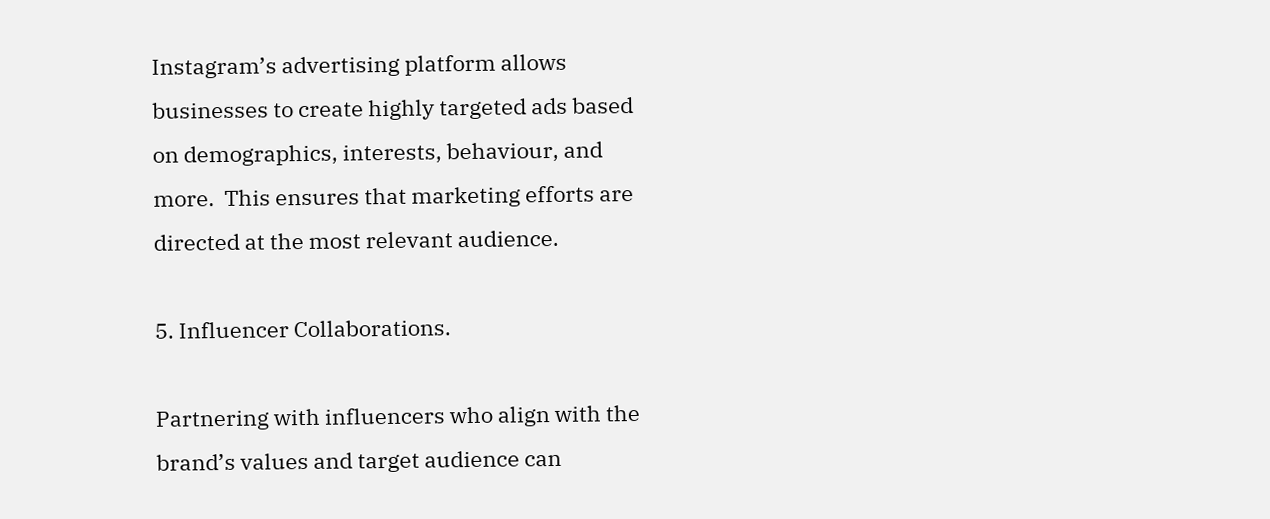Instagram’s advertising platform allows businesses to create highly targeted ads based on demographics, interests, behaviour, and more.  This ensures that marketing efforts are directed at the most relevant audience.

5. Influencer Collaborations.

Partnering with influencers who align with the brand’s values and target audience can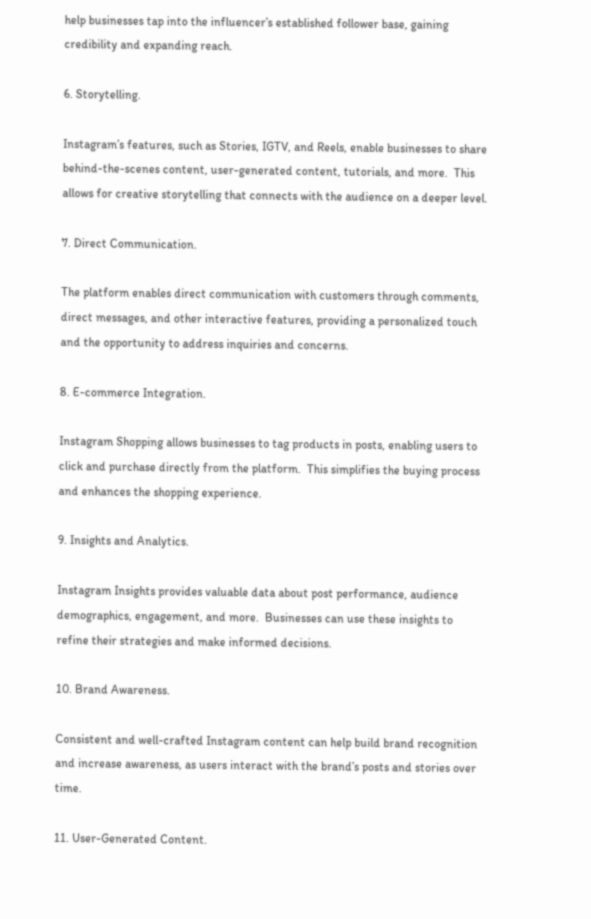help businesses tap into the influencer’s established follower base, gaining credibility and expanding reach.

6. Storytelling.

Instagram’s features, such as Stories, IGTV, and Reels, enable businesses to share behind-the-scenes content, user-generated content, tutorials, and more.  This allows for creative storytelling that connects with the audience on a deeper level.

7. Direct Communication.

The platform enables direct communication with customers through comments, direct messages, and other interactive features, providing a personalized touch and the opportunity to address inquiries and concerns.

8. E-commerce Integration.

Instagram Shopping allows businesses to tag products in posts, enabling users to click and purchase directly from the platform.  This simplifies the buying process and enhances the shopping experience.

9. Insights and Analytics.

Instagram Insights provides valuable data about post performance, audience demographics, engagement, and more.  Businesses can use these insights to refine their strategies and make informed decisions.

10. Brand Awareness.

Consistent and well-crafted Instagram content can help build brand recognition and increase awareness, as users interact with the brand’s posts and stories over time.

11. User-Generated Content.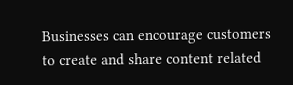Businesses can encourage customers to create and share content related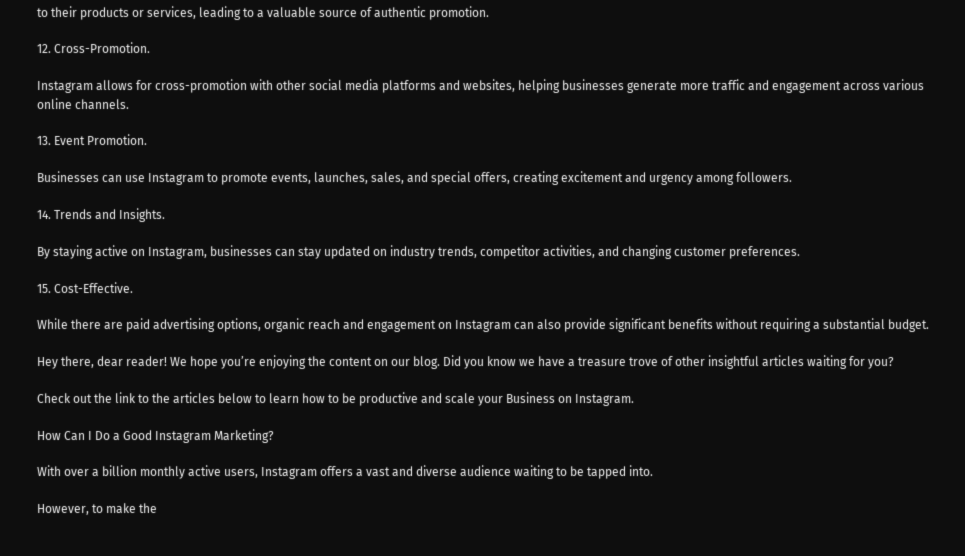to their products or services, leading to a valuable source of authentic promotion.

12. Cross-Promotion.

Instagram allows for cross-promotion with other social media platforms and websites, helping businesses generate more traffic and engagement across various online channels.

13. Event Promotion.

Businesses can use Instagram to promote events, launches, sales, and special offers, creating excitement and urgency among followers.

14. Trends and Insights.

By staying active on Instagram, businesses can stay updated on industry trends, competitor activities, and changing customer preferences.

15. Cost-Effective.

While there are paid advertising options, organic reach and engagement on Instagram can also provide significant benefits without requiring a substantial budget.

Hey there, dear reader! We hope you’re enjoying the content on our blog. Did you know we have a treasure trove of other insightful articles waiting for you?

Check out the link to the articles below to learn how to be productive and scale your Business on Instagram.

How Can I Do a Good Instagram Marketing?

With over a billion monthly active users, Instagram offers a vast and diverse audience waiting to be tapped into.

However, to make the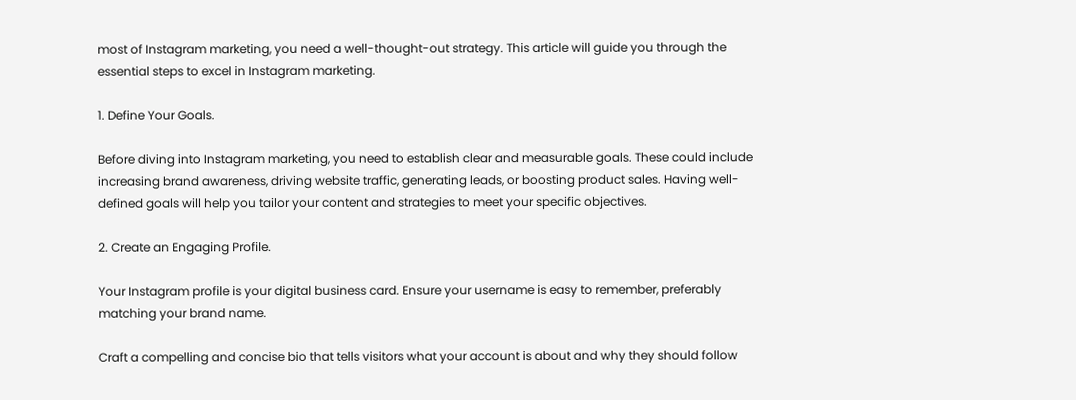most of Instagram marketing, you need a well-thought-out strategy. This article will guide you through the essential steps to excel in Instagram marketing.

1. Define Your Goals.

Before diving into Instagram marketing, you need to establish clear and measurable goals. These could include increasing brand awareness, driving website traffic, generating leads, or boosting product sales. Having well-defined goals will help you tailor your content and strategies to meet your specific objectives.

2. Create an Engaging Profile.

Your Instagram profile is your digital business card. Ensure your username is easy to remember, preferably matching your brand name.

Craft a compelling and concise bio that tells visitors what your account is about and why they should follow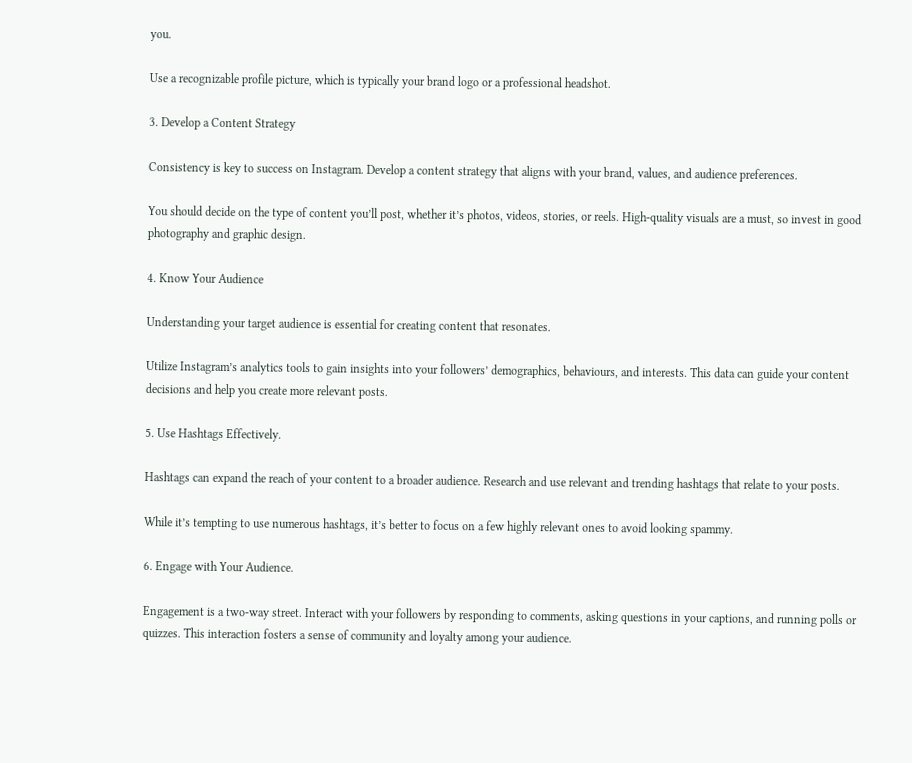you.

Use a recognizable profile picture, which is typically your brand logo or a professional headshot.

3. Develop a Content Strategy

Consistency is key to success on Instagram. Develop a content strategy that aligns with your brand, values, and audience preferences.

You should decide on the type of content you’ll post, whether it’s photos, videos, stories, or reels. High-quality visuals are a must, so invest in good photography and graphic design.

4. Know Your Audience

Understanding your target audience is essential for creating content that resonates.

Utilize Instagram’s analytics tools to gain insights into your followers’ demographics, behaviours, and interests. This data can guide your content decisions and help you create more relevant posts.

5. Use Hashtags Effectively.

Hashtags can expand the reach of your content to a broader audience. Research and use relevant and trending hashtags that relate to your posts.

While it’s tempting to use numerous hashtags, it’s better to focus on a few highly relevant ones to avoid looking spammy.

6. Engage with Your Audience.

Engagement is a two-way street. Interact with your followers by responding to comments, asking questions in your captions, and running polls or quizzes. This interaction fosters a sense of community and loyalty among your audience.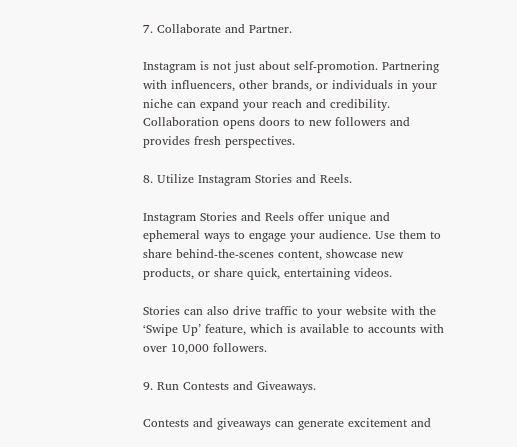7. Collaborate and Partner.

Instagram is not just about self-promotion. Partnering with influencers, other brands, or individuals in your niche can expand your reach and credibility. Collaboration opens doors to new followers and provides fresh perspectives.

8. Utilize Instagram Stories and Reels.

Instagram Stories and Reels offer unique and ephemeral ways to engage your audience. Use them to share behind-the-scenes content, showcase new products, or share quick, entertaining videos.

Stories can also drive traffic to your website with the ‘Swipe Up’ feature, which is available to accounts with over 10,000 followers.

9. Run Contests and Giveaways.

Contests and giveaways can generate excitement and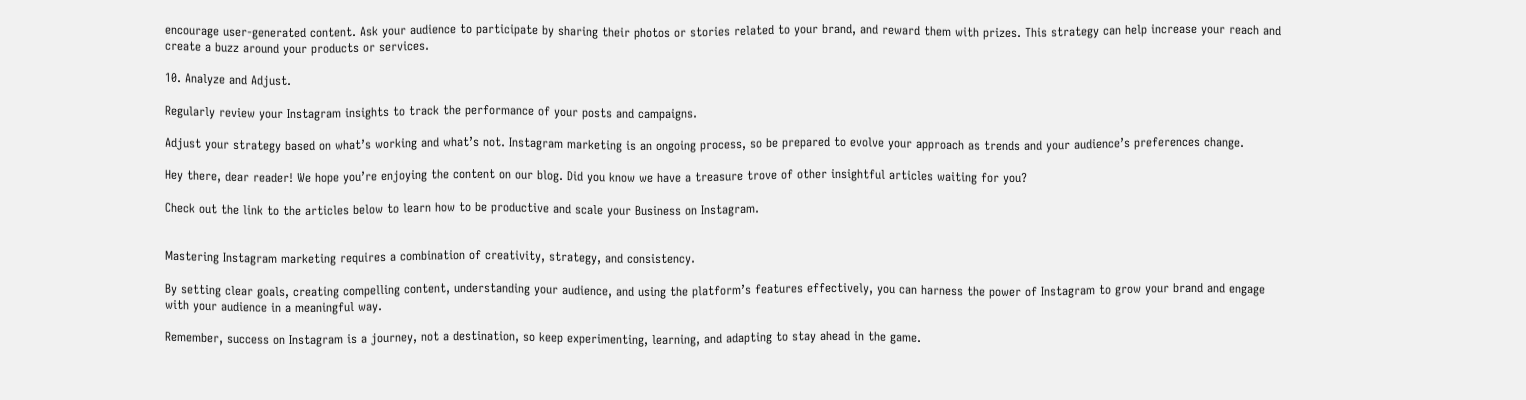encourage user-generated content. Ask your audience to participate by sharing their photos or stories related to your brand, and reward them with prizes. This strategy can help increase your reach and create a buzz around your products or services.

10. Analyze and Adjust.

Regularly review your Instagram insights to track the performance of your posts and campaigns.

Adjust your strategy based on what’s working and what’s not. Instagram marketing is an ongoing process, so be prepared to evolve your approach as trends and your audience’s preferences change.

Hey there, dear reader! We hope you’re enjoying the content on our blog. Did you know we have a treasure trove of other insightful articles waiting for you?

Check out the link to the articles below to learn how to be productive and scale your Business on Instagram.


Mastering Instagram marketing requires a combination of creativity, strategy, and consistency.

By setting clear goals, creating compelling content, understanding your audience, and using the platform’s features effectively, you can harness the power of Instagram to grow your brand and engage with your audience in a meaningful way.

Remember, success on Instagram is a journey, not a destination, so keep experimenting, learning, and adapting to stay ahead in the game.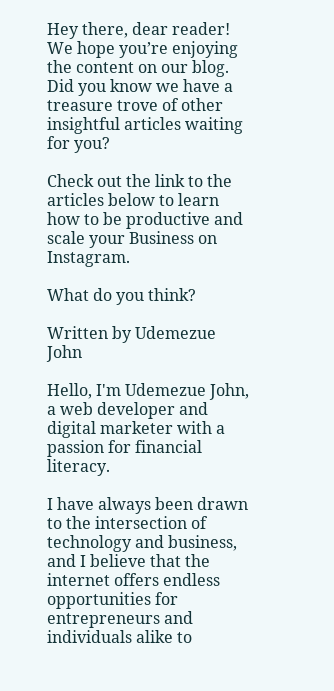Hey there, dear reader! We hope you’re enjoying the content on our blog. Did you know we have a treasure trove of other insightful articles waiting for you?

Check out the link to the articles below to learn how to be productive and scale your Business on Instagram.

What do you think?

Written by Udemezue John

Hello, I'm Udemezue John, a web developer and digital marketer with a passion for financial literacy.

I have always been drawn to the intersection of technology and business, and I believe that the internet offers endless opportunities for entrepreneurs and individuals alike to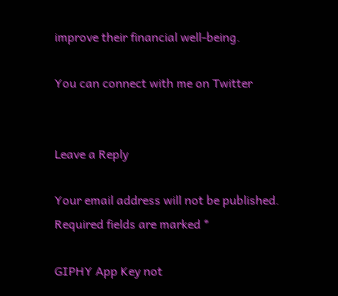improve their financial well-being.

You can connect with me on Twitter


Leave a Reply

Your email address will not be published. Required fields are marked *

GIPHY App Key not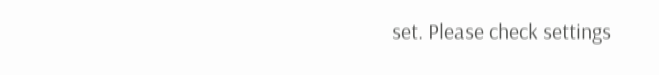set. Please check settings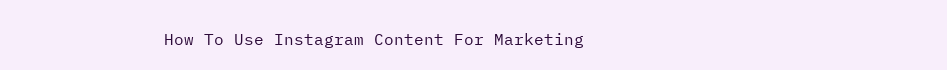How To Use Instagram Content For Marketing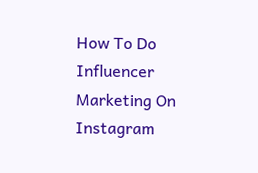How To Do Influencer Marketing On Instagram